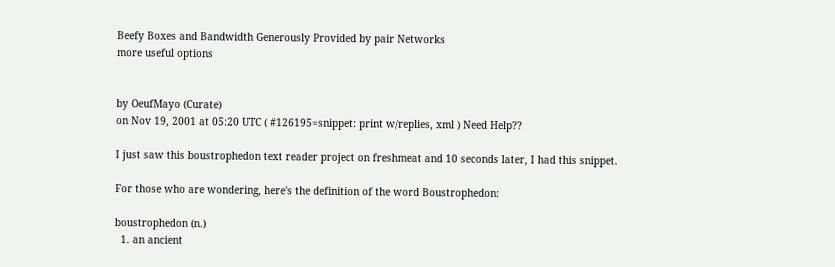Beefy Boxes and Bandwidth Generously Provided by pair Networks
more useful options


by OeufMayo (Curate)
on Nov 19, 2001 at 05:20 UTC ( #126195=snippet: print w/replies, xml ) Need Help??

I just saw this boustrophedon text reader project on freshmeat and 10 seconds later, I had this snippet.

For those who are wondering, here's the definition of the word Boustrophedon:

boustrophedon (n.)
  1. an ancient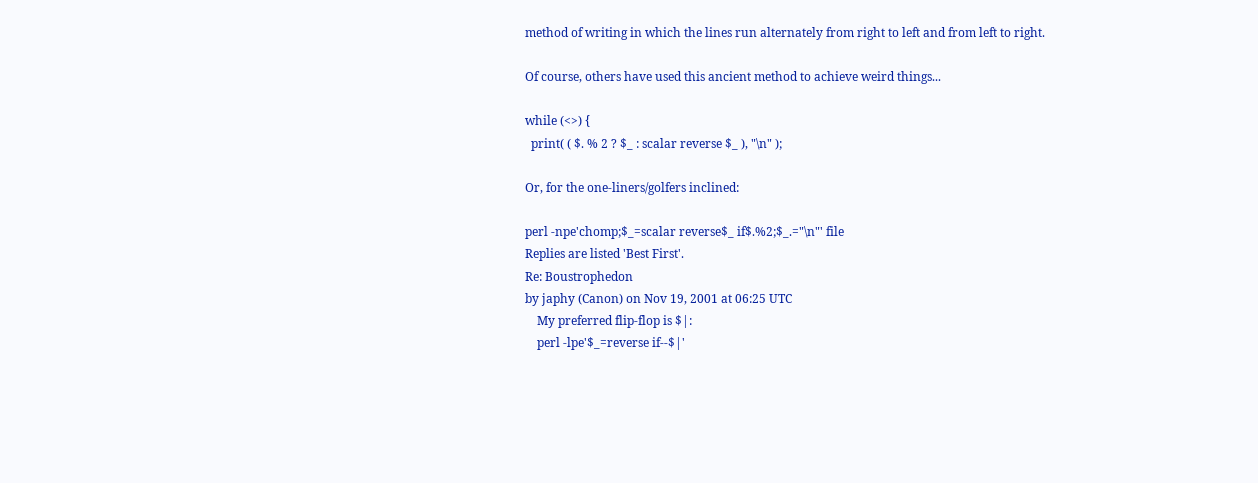method of writing in which the lines run alternately from right to left and from left to right.

Of course, others have used this ancient method to achieve weird things...

while (<>) {
  print( ( $. % 2 ? $_ : scalar reverse $_ ), "\n" );

Or, for the one-liners/golfers inclined:

perl -npe'chomp;$_=scalar reverse$_ if$.%2;$_.="\n"' file
Replies are listed 'Best First'.
Re: Boustrophedon
by japhy (Canon) on Nov 19, 2001 at 06:25 UTC
    My preferred flip-flop is $|:
    perl -lpe'$_=reverse if--$|'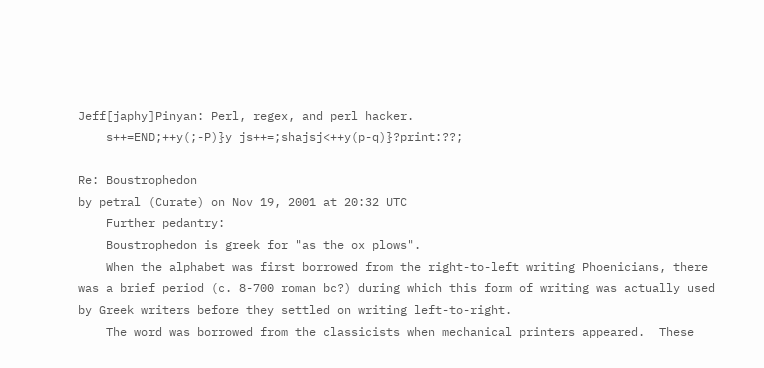Jeff[japhy]Pinyan: Perl, regex, and perl hacker.
    s++=END;++y(;-P)}y js++=;shajsj<++y(p-q)}?print:??;

Re: Boustrophedon
by petral (Curate) on Nov 19, 2001 at 20:32 UTC
    Further pedantry:
    Boustrophedon is greek for "as the ox plows".
    When the alphabet was first borrowed from the right-to-left writing Phoenicians, there was a brief period (c. 8-700 roman bc?) during which this form of writing was actually used by Greek writers before they settled on writing left-to-right.
    The word was borrowed from the classicists when mechanical printers appeared.  These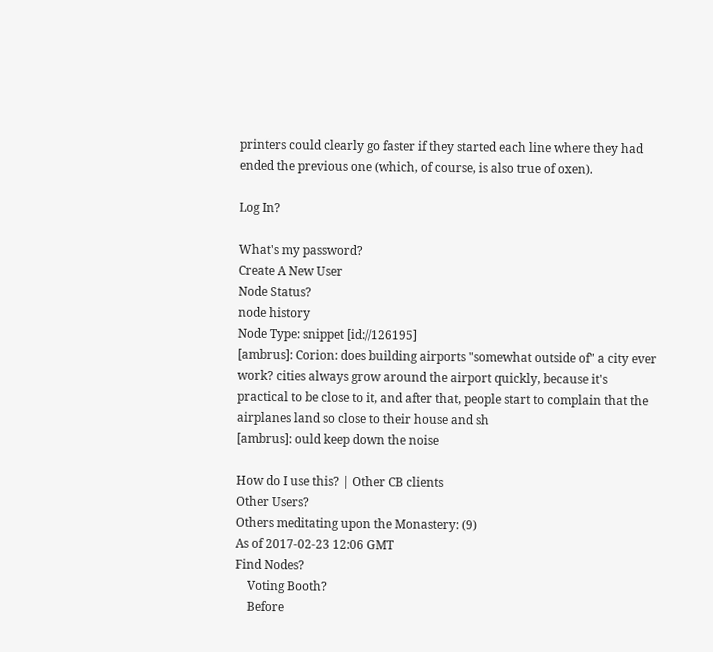printers could clearly go faster if they started each line where they had ended the previous one (which, of course, is also true of oxen).

Log In?

What's my password?
Create A New User
Node Status?
node history
Node Type: snippet [id://126195]
[ambrus]: Corion: does building airports "somewhat outside of" a city ever work? cities always grow around the airport quickly, because it's practical to be close to it, and after that, people start to complain that the airplanes land so close to their house and sh
[ambrus]: ould keep down the noise

How do I use this? | Other CB clients
Other Users?
Others meditating upon the Monastery: (9)
As of 2017-02-23 12:06 GMT
Find Nodes?
    Voting Booth?
    Before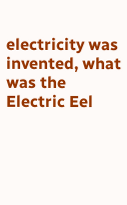electricity was invented, what was the Electric Eel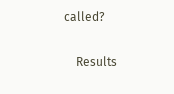called?

    Results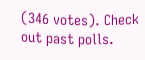(346 votes). Check out past polls.